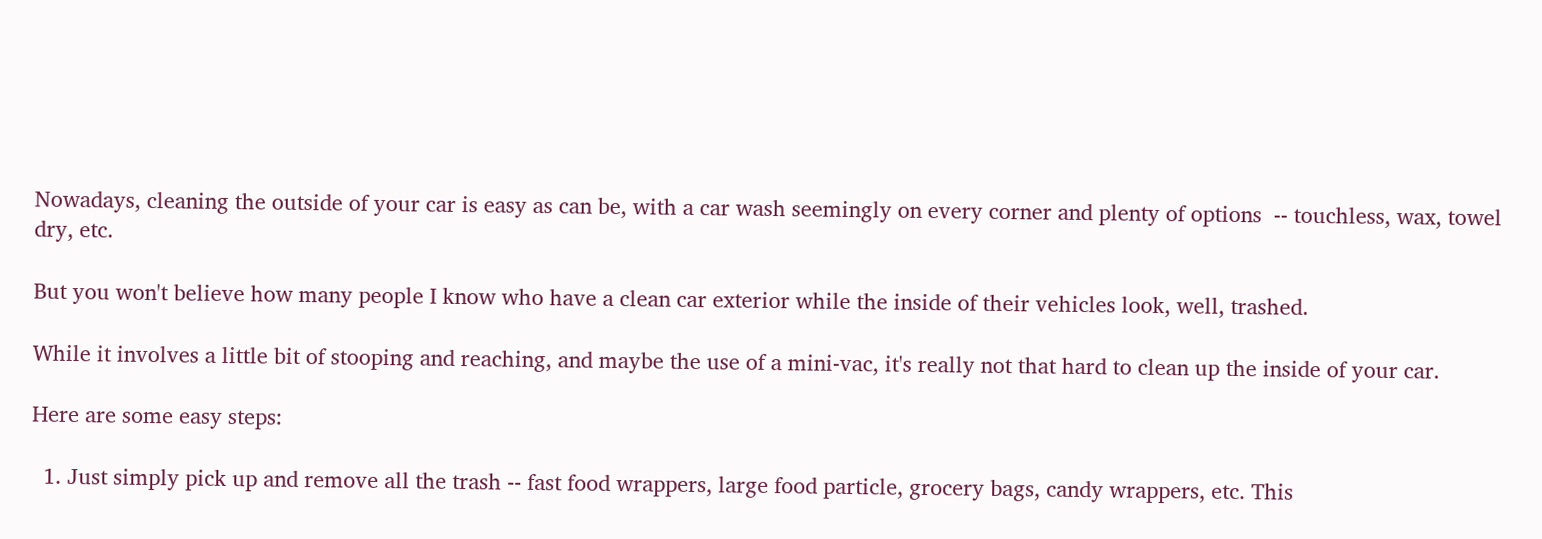Nowadays, cleaning the outside of your car is easy as can be, with a car wash seemingly on every corner and plenty of options  -- touchless, wax, towel dry, etc.

But you won't believe how many people I know who have a clean car exterior while the inside of their vehicles look, well, trashed.

While it involves a little bit of stooping and reaching, and maybe the use of a mini-vac, it's really not that hard to clean up the inside of your car.

Here are some easy steps:

  1. Just simply pick up and remove all the trash -- fast food wrappers, large food particle, grocery bags, candy wrappers, etc. This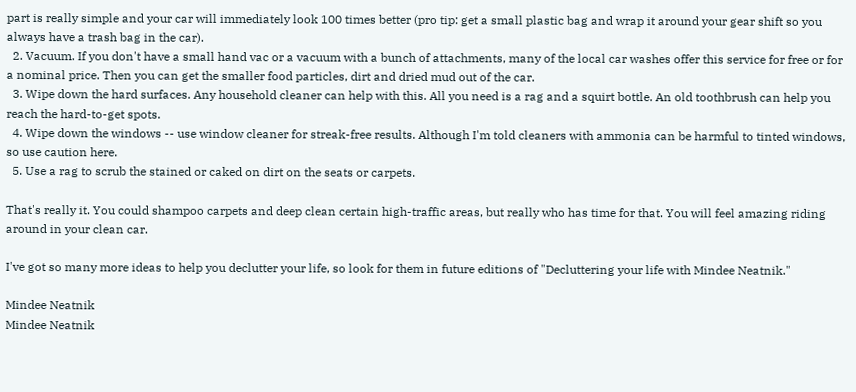part is really simple and your car will immediately look 100 times better (pro tip: get a small plastic bag and wrap it around your gear shift so you always have a trash bag in the car).
  2. Vacuum. If you don't have a small hand vac or a vacuum with a bunch of attachments, many of the local car washes offer this service for free or for a nominal price. Then you can get the smaller food particles, dirt and dried mud out of the car.
  3. Wipe down the hard surfaces. Any household cleaner can help with this. All you need is a rag and a squirt bottle. An old toothbrush can help you reach the hard-to-get spots.
  4. Wipe down the windows -- use window cleaner for streak-free results. Although I'm told cleaners with ammonia can be harmful to tinted windows, so use caution here.
  5. Use a rag to scrub the stained or caked on dirt on the seats or carpets.

That's really it. You could shampoo carpets and deep clean certain high-traffic areas, but really who has time for that. You will feel amazing riding around in your clean car.

I've got so many more ideas to help you declutter your life, so look for them in future editions of "Decluttering your life with Mindee Neatnik."

Mindee Neatnik
Mindee Neatnik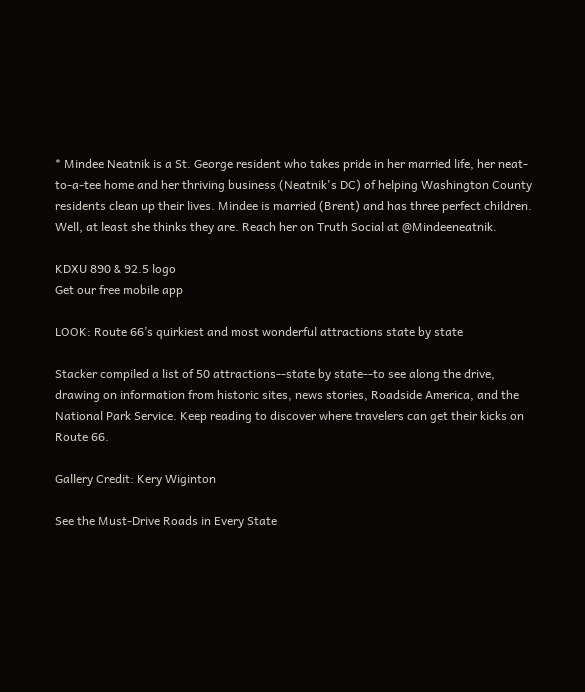* Mindee Neatnik is a St. George resident who takes pride in her married life, her neat-to-a-tee home and her thriving business (Neatnik's DC) of helping Washington County residents clean up their lives. Mindee is married (Brent) and has three perfect children. Well, at least she thinks they are. Reach her on Truth Social at @Mindeeneatnik.

KDXU 890 & 92.5 logo
Get our free mobile app

LOOK: Route 66’s quirkiest and most wonderful attractions state by state

Stacker compiled a list of 50 attractions--state by state--to see along the drive, drawing on information from historic sites, news stories, Roadside America, and the National Park Service. Keep reading to discover where travelers can get their kicks on Route 66.

Gallery Credit: Kery Wiginton

See the Must-Drive Roads in Every State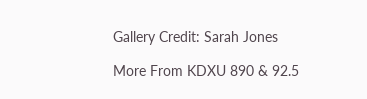Gallery Credit: Sarah Jones

More From KDXU 890 & 92.5